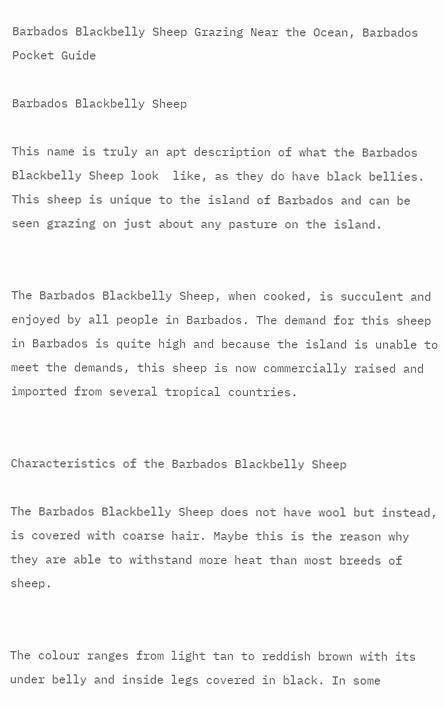Barbados Blackbelly Sheep Grazing Near the Ocean, Barbados Pocket Guide

Barbados Blackbelly Sheep

This name is truly an apt description of what the Barbados Blackbelly Sheep look  like, as they do have black bellies. This sheep is unique to the island of Barbados and can be seen grazing on just about any pasture on the island.


The Barbados Blackbelly Sheep, when cooked, is succulent and enjoyed by all people in Barbados. The demand for this sheep in Barbados is quite high and because the island is unable to meet the demands, this sheep is now commercially raised and imported from several tropical countries.


Characteristics of the Barbados Blackbelly Sheep

The Barbados Blackbelly Sheep does not have wool but instead, is covered with coarse hair. Maybe this is the reason why they are able to withstand more heat than most breeds of sheep.


The colour ranges from light tan to reddish brown with its under belly and inside legs covered in black. In some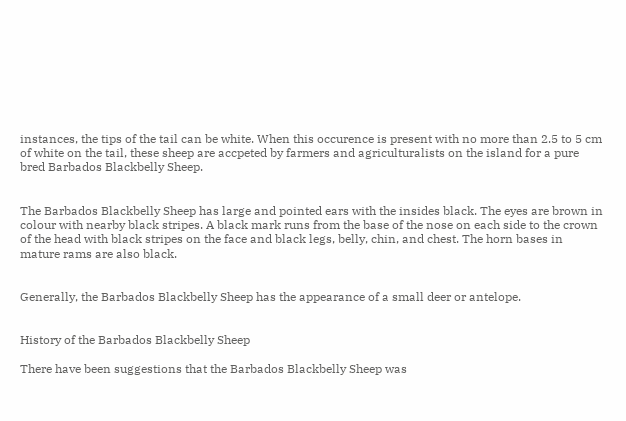instances, the tips of the tail can be white. When this occurence is present with no more than 2.5 to 5 cm of white on the tail, these sheep are accpeted by farmers and agriculturalists on the island for a pure bred Barbados Blackbelly Sheep.


The Barbados Blackbelly Sheep has large and pointed ears with the insides black. The eyes are brown in colour with nearby black stripes. A black mark runs from the base of the nose on each side to the crown of the head with black stripes on the face and black legs, belly, chin, and chest. The horn bases in mature rams are also black.


Generally, the Barbados Blackbelly Sheep has the appearance of a small deer or antelope.


History of the Barbados Blackbelly Sheep

There have been suggestions that the Barbados Blackbelly Sheep was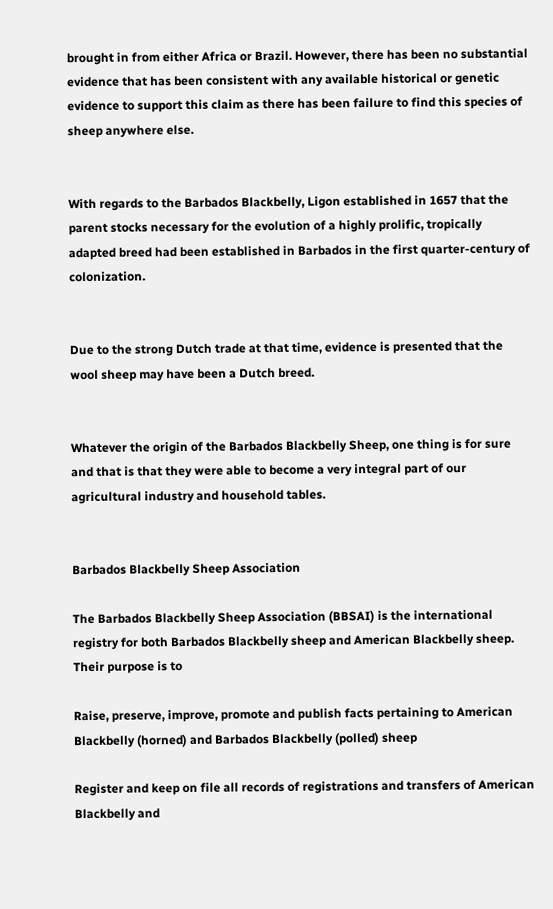brought in from either Africa or Brazil. However, there has been no substantial evidence that has been consistent with any available historical or genetic evidence to support this claim as there has been failure to find this species of sheep anywhere else.


With regards to the Barbados Blackbelly, Ligon established in 1657 that the parent stocks necessary for the evolution of a highly prolific, tropically adapted breed had been established in Barbados in the first quarter-century of colonization.


Due to the strong Dutch trade at that time, evidence is presented that the wool sheep may have been a Dutch breed.


Whatever the origin of the Barbados Blackbelly Sheep, one thing is for sure and that is that they were able to become a very integral part of our agricultural industry and household tables.


Barbados Blackbelly Sheep Association

The Barbados Blackbelly Sheep Association (BBSAI) is the international registry for both Barbados Blackbelly sheep and American Blackbelly sheep. Their purpose is to

Raise, preserve, improve, promote and publish facts pertaining to American Blackbelly (horned) and Barbados Blackbelly (polled) sheep

Register and keep on file all records of registrations and transfers of American Blackbelly and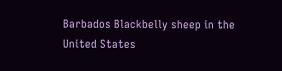Barbados Blackbelly sheep in the United States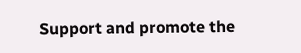Support and promote the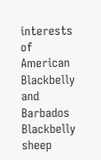interests of American Blackbelly and Barbados Blackbelly sheep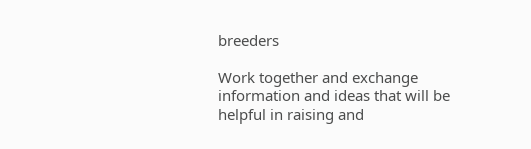breeders

Work together and exchange information and ideas that will be helpful in raising and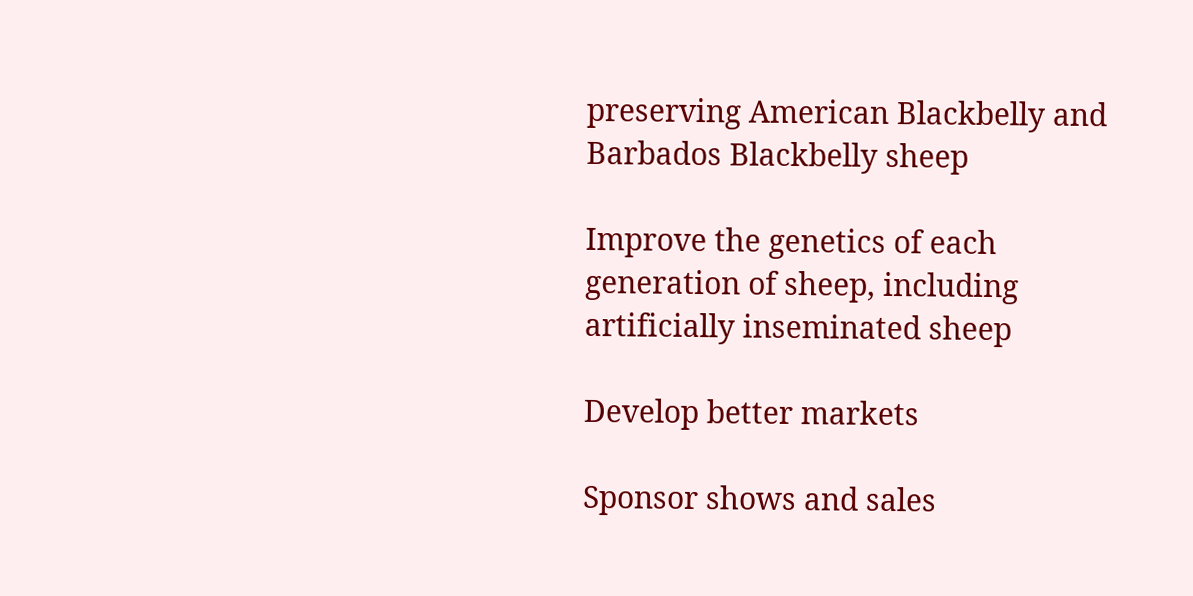preserving American Blackbelly and Barbados Blackbelly sheep

Improve the genetics of each generation of sheep, including artificially inseminated sheep

Develop better markets

Sponsor shows and sales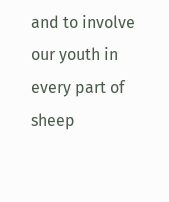and to involve our youth in every part of sheep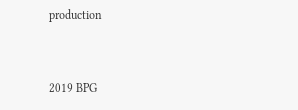production


2019 BPG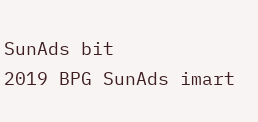SunAds bit
2019 BPG SunAds imart